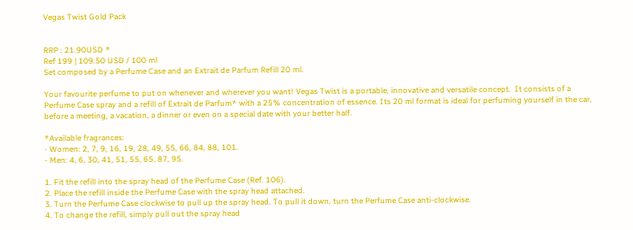Vegas Twist Gold Pack


RRP : 21.90USD *
Ref 199 | 109.50 USD / 100 ml
Set composed by a Perfume Case and an Extrait de Parfum Refill 20 ml.

Your favourite perfume to put on whenever and wherever you want! Vegas Twist is a portable, innovative and versatile concept.  It consists of a Perfume Case spray and a refill of Extrait de Parfum* with a 25% concentration of essence. Its 20 ml format is ideal for perfuming yourself in the car, before a meeting, a vacation, a dinner or even on a special date with your better half.

*Available fragrances:
- Women: 2, 7, 9, 16, 19, 28, 49, 55, 66, 84, 88, 101.
- Men: 4, 6, 30, 41, 51, 55, 65, 87, 95.

1. Fit the refill into the spray head of the Perfume Case (Ref. 106).
2. Place the refill inside the Perfume Case with the spray head attached.
3. Turn the Perfume Case clockwise to pull up the spray head. To pull it down, turn the Perfume Case anti-clockwise.
4. To change the refill, simply pull out the spray head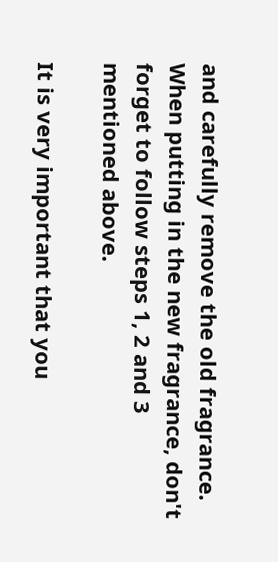and carefully remove the old fragrance. When putting in the new fragrance, don't forget to follow steps 1, 2 and 3 mentioned above.

It is very important that you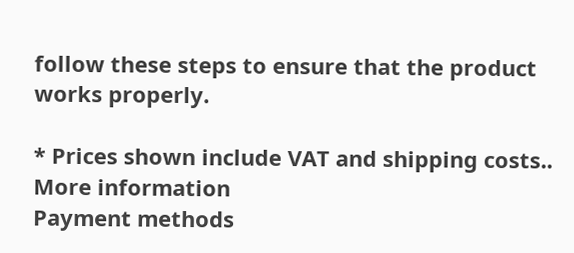follow these steps to ensure that the product works properly.

* Prices shown include VAT and shipping costs..
More information
Payment methods